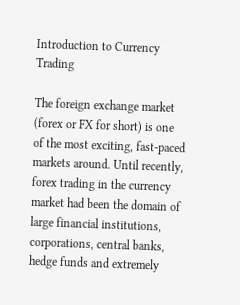Introduction to Currency Trading

The foreign exchange market (forex or FX for short) is one of the most exciting, fast-paced markets around. Until recently, forex trading in the currency market had been the domain of large financial institutions, corporations, central banks, hedge funds and extremely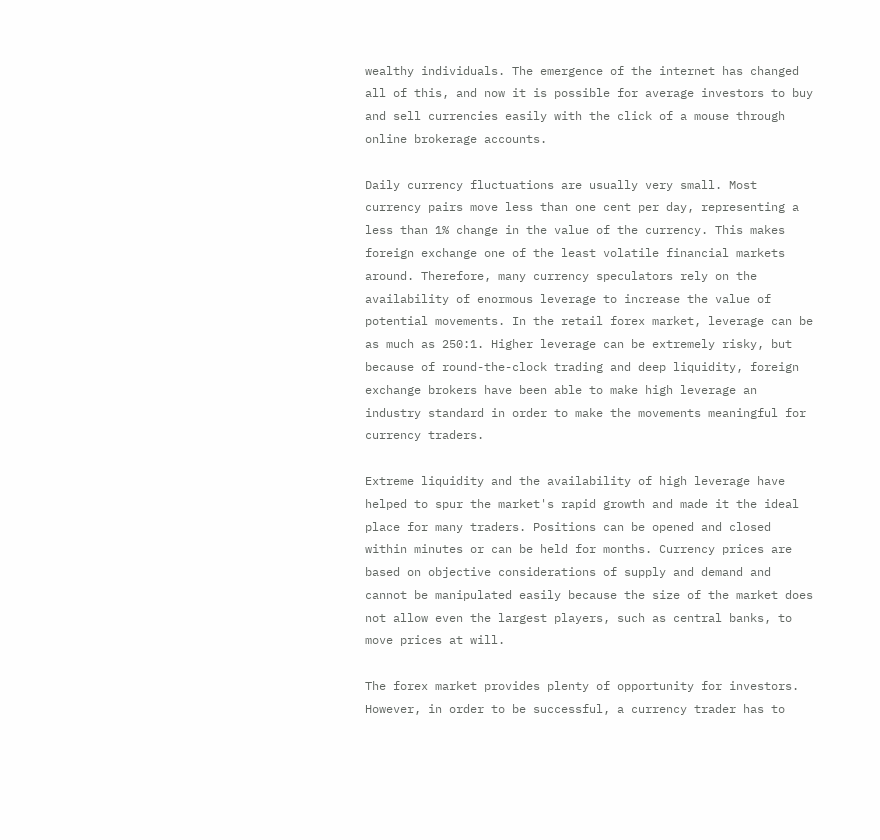wealthy individuals. The emergence of the internet has changed all of this, and now it is possible for average investors to buy and sell currencies easily with the click of a mouse through online brokerage accounts.

Daily currency fluctuations are usually very small. Most currency pairs move less than one cent per day, representing a less than 1% change in the value of the currency. This makes foreign exchange one of the least volatile financial markets around. Therefore, many currency speculators rely on the availability of enormous leverage to increase the value of potential movements. In the retail forex market, leverage can be as much as 250:1. Higher leverage can be extremely risky, but because of round-the-clock trading and deep liquidity, foreign exchange brokers have been able to make high leverage an industry standard in order to make the movements meaningful for currency traders.

Extreme liquidity and the availability of high leverage have helped to spur the market's rapid growth and made it the ideal place for many traders. Positions can be opened and closed within minutes or can be held for months. Currency prices are based on objective considerations of supply and demand and cannot be manipulated easily because the size of the market does not allow even the largest players, such as central banks, to move prices at will.

The forex market provides plenty of opportunity for investors. However, in order to be successful, a currency trader has to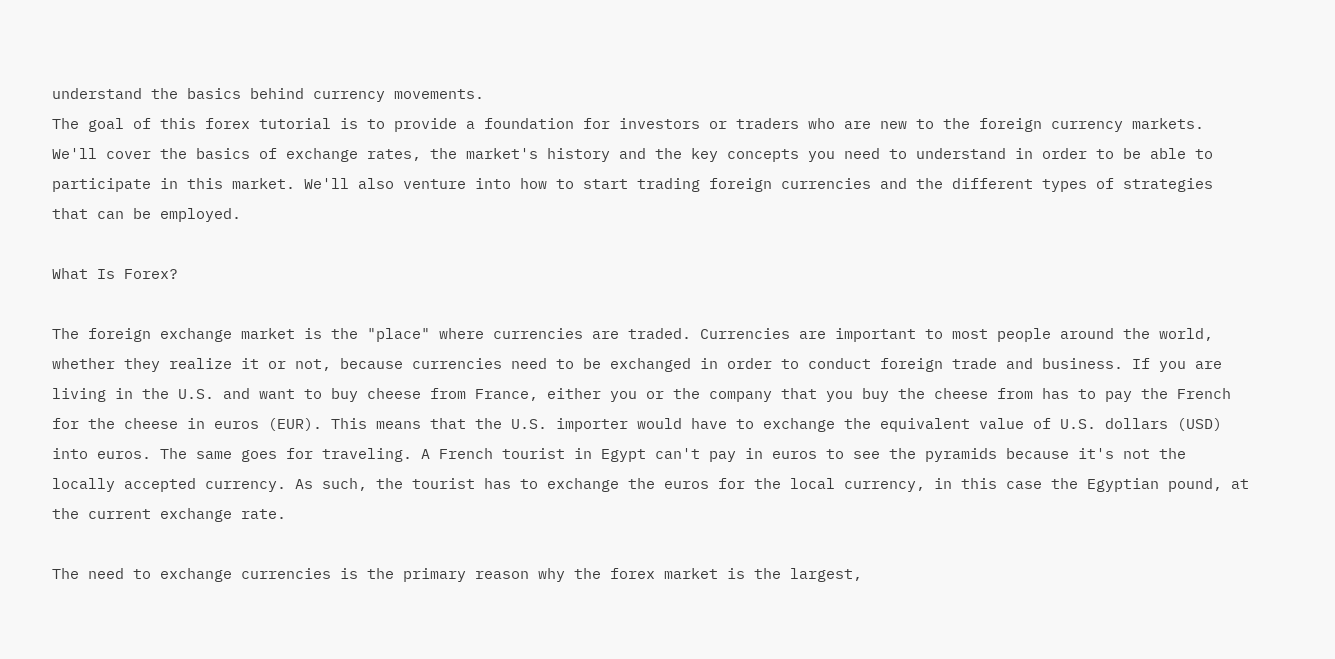understand the basics behind currency movements.
The goal of this forex tutorial is to provide a foundation for investors or traders who are new to the foreign currency markets. We'll cover the basics of exchange rates, the market's history and the key concepts you need to understand in order to be able to participate in this market. We'll also venture into how to start trading foreign currencies and the different types of strategies that can be employed.

What Is Forex?

The foreign exchange market is the "place" where currencies are traded. Currencies are important to most people around the world, whether they realize it or not, because currencies need to be exchanged in order to conduct foreign trade and business. If you are living in the U.S. and want to buy cheese from France, either you or the company that you buy the cheese from has to pay the French for the cheese in euros (EUR). This means that the U.S. importer would have to exchange the equivalent value of U.S. dollars (USD) into euros. The same goes for traveling. A French tourist in Egypt can't pay in euros to see the pyramids because it's not the locally accepted currency. As such, the tourist has to exchange the euros for the local currency, in this case the Egyptian pound, at the current exchange rate.

The need to exchange currencies is the primary reason why the forex market is the largest,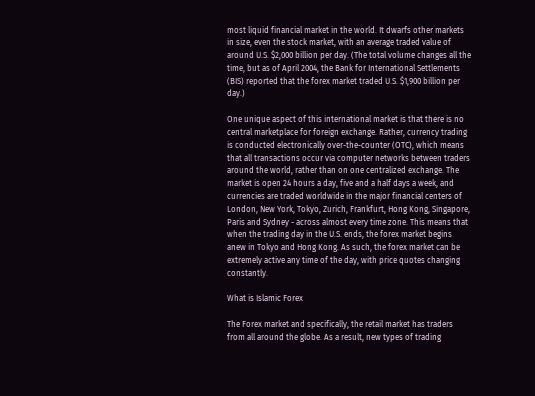most liquid financial market in the world. It dwarfs other markets in size, even the stock market, with an average traded value of around U.S. $2,000 billion per day. (The total volume changes all the time, but as of April 2004, the Bank for International Settlements (BIS) reported that the forex market traded U.S. $1,900 billion per day.)

One unique aspect of this international market is that there is no central marketplace for foreign exchange. Rather, currency trading is conducted electronically over-the-counter (OTC), which means that all transactions occur via computer networks between traders around the world, rather than on one centralized exchange. The market is open 24 hours a day, five and a half days a week, and currencies are traded worldwide in the major financial centers of London, New York, Tokyo, Zurich, Frankfurt, Hong Kong, Singapore, Paris and Sydney - across almost every time zone. This means that when the trading day in the U.S. ends, the forex market begins anew in Tokyo and Hong Kong. As such, the forex market can be extremely active any time of the day, with price quotes changing constantly.

What is Islamic Forex

The Forex market and specifically, the retail market has traders from all around the globe. As a result, new types of trading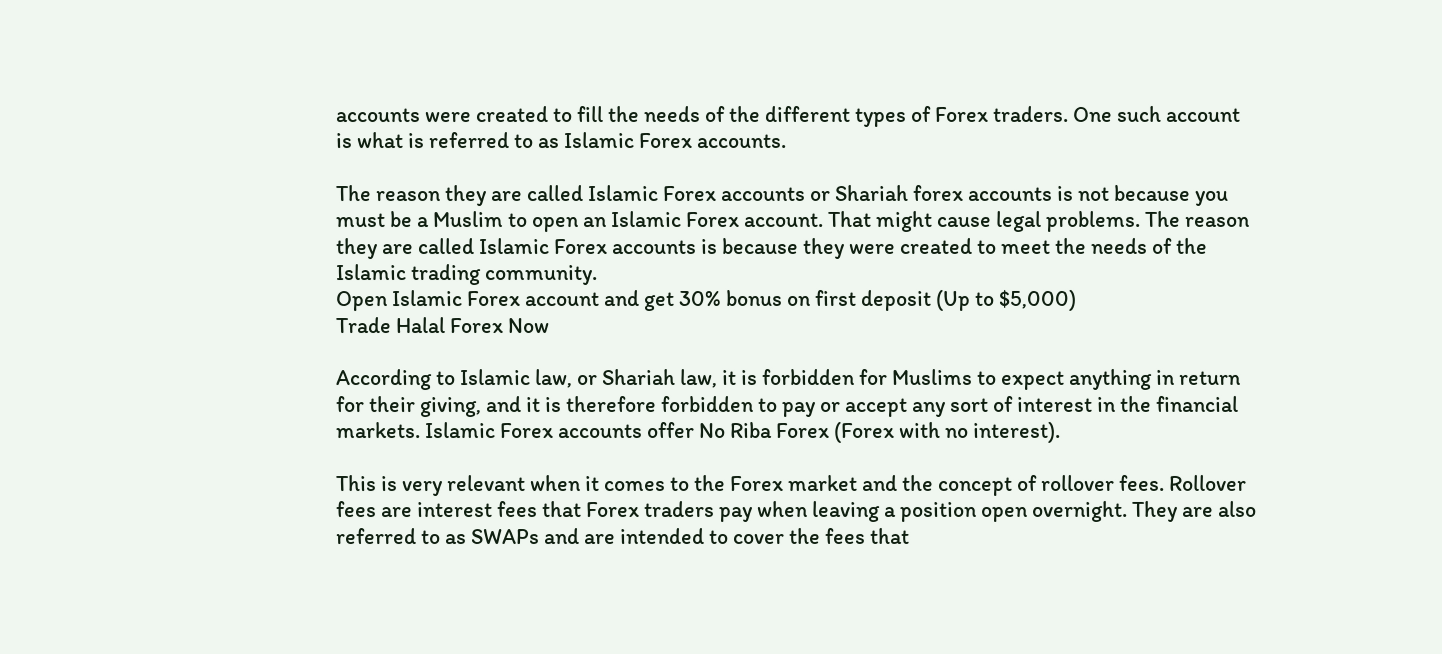accounts were created to fill the needs of the different types of Forex traders. One such account is what is referred to as Islamic Forex accounts.

The reason they are called Islamic Forex accounts or Shariah forex accounts is not because you must be a Muslim to open an Islamic Forex account. That might cause legal problems. The reason they are called Islamic Forex accounts is because they were created to meet the needs of the Islamic trading community.
Open Islamic Forex account and get 30% bonus on first deposit (Up to $5,000)
Trade Halal Forex Now

According to Islamic law, or Shariah law, it is forbidden for Muslims to expect anything in return for their giving, and it is therefore forbidden to pay or accept any sort of interest in the financial markets. Islamic Forex accounts offer No Riba Forex (Forex with no interest).

This is very relevant when it comes to the Forex market and the concept of rollover fees. Rollover fees are interest fees that Forex traders pay when leaving a position open overnight. They are also referred to as SWAPs and are intended to cover the fees that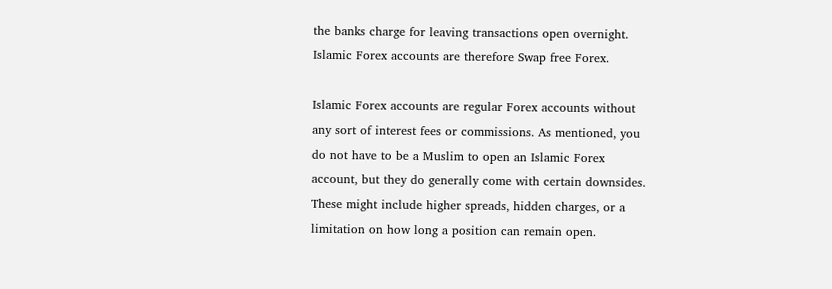the banks charge for leaving transactions open overnight. Islamic Forex accounts are therefore Swap free Forex.

Islamic Forex accounts are regular Forex accounts without any sort of interest fees or commissions. As mentioned, you do not have to be a Muslim to open an Islamic Forex account, but they do generally come with certain downsides. These might include higher spreads, hidden charges, or a limitation on how long a position can remain open.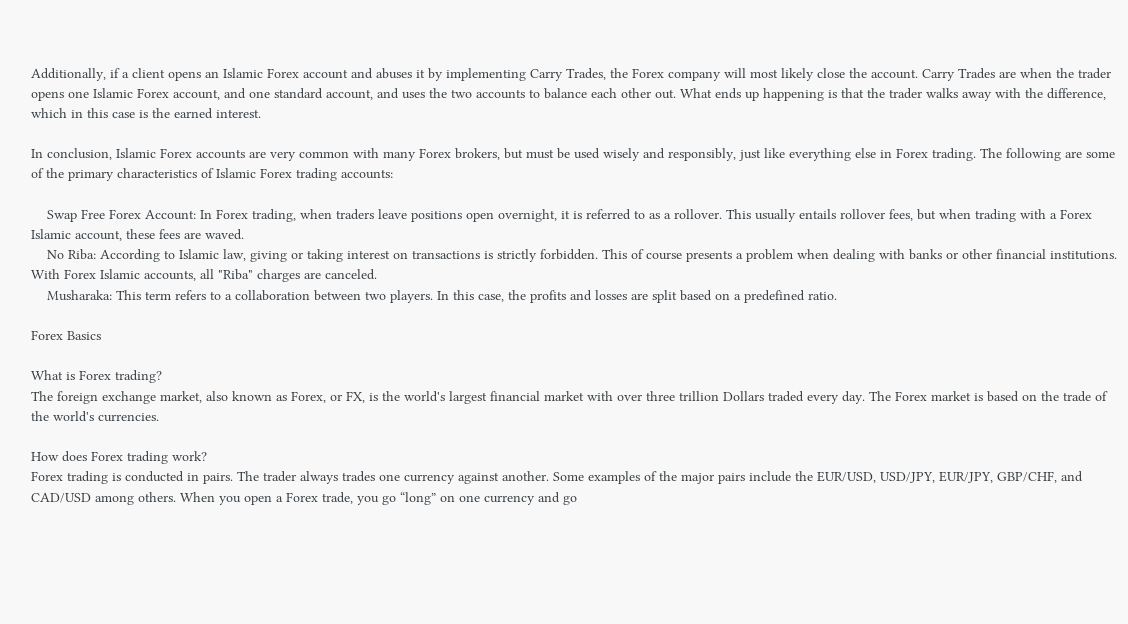Additionally, if a client opens an Islamic Forex account and abuses it by implementing Carry Trades, the Forex company will most likely close the account. Carry Trades are when the trader opens one Islamic Forex account, and one standard account, and uses the two accounts to balance each other out. What ends up happening is that the trader walks away with the difference, which in this case is the earned interest.

In conclusion, Islamic Forex accounts are very common with many Forex brokers, but must be used wisely and responsibly, just like everything else in Forex trading. The following are some of the primary characteristics of Islamic Forex trading accounts:

    Swap Free Forex Account: In Forex trading, when traders leave positions open overnight, it is referred to as a rollover. This usually entails rollover fees, but when trading with a Forex Islamic account, these fees are waved.
    No Riba: According to Islamic law, giving or taking interest on transactions is strictly forbidden. This of course presents a problem when dealing with banks or other financial institutions. With Forex Islamic accounts, all "Riba" charges are canceled.
    Musharaka: This term refers to a collaboration between two players. In this case, the profits and losses are split based on a predefined ratio.

Forex Basics

What is Forex trading?
The foreign exchange market, also known as Forex, or FX, is the world's largest financial market with over three trillion Dollars traded every day. The Forex market is based on the trade of the world's currencies.

How does Forex trading work?
Forex trading is conducted in pairs. The trader always trades one currency against another. Some examples of the major pairs include the EUR/USD, USD/JPY, EUR/JPY, GBP/CHF, and CAD/USD among others. When you open a Forex trade, you go “long” on one currency and go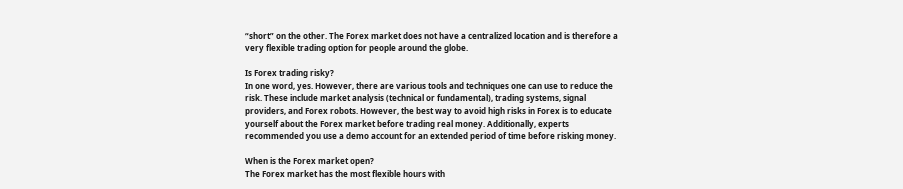“short” on the other. The Forex market does not have a centralized location and is therefore a very flexible trading option for people around the globe.

Is Forex trading risky?
In one word, yes. However, there are various tools and techniques one can use to reduce the risk. These include market analysis (technical or fundamental), trading systems, signal providers, and Forex robots. However, the best way to avoid high risks in Forex is to educate yourself about the Forex market before trading real money. Additionally, experts recommended you use a demo account for an extended period of time before risking money.

When is the Forex market open?
The Forex market has the most flexible hours with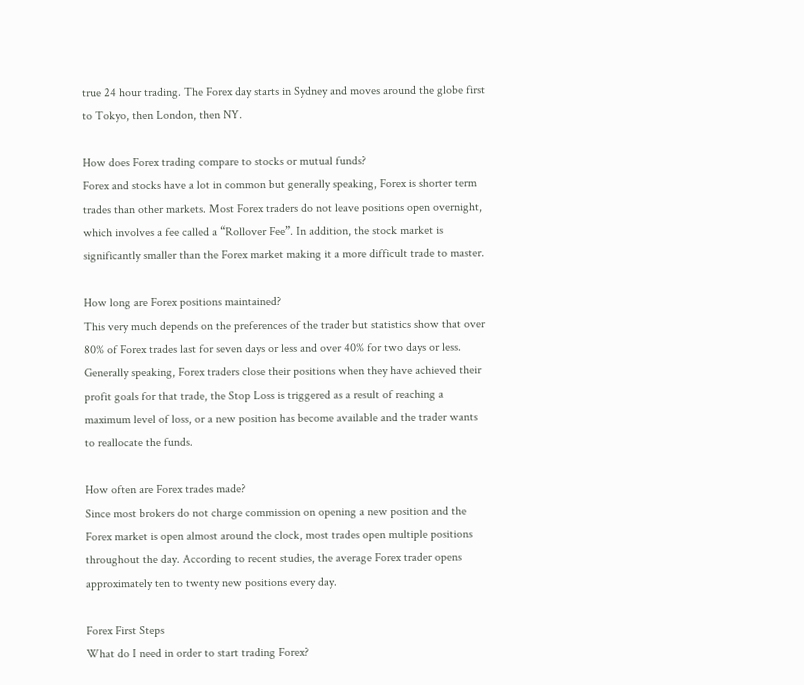true 24 hour trading. The Forex day starts in Sydney and moves around the globe first to Tokyo, then London, then NY.

How does Forex trading compare to stocks or mutual funds?
Forex and stocks have a lot in common but generally speaking, Forex is shorter term trades than other markets. Most Forex traders do not leave positions open overnight, which involves a fee called a “Rollover Fee”. In addition, the stock market is significantly smaller than the Forex market making it a more difficult trade to master.

How long are Forex positions maintained?
This very much depends on the preferences of the trader but statistics show that over 80% of Forex trades last for seven days or less and over 40% for two days or less. Generally speaking, Forex traders close their positions when they have achieved their profit goals for that trade, the Stop Loss is triggered as a result of reaching a maximum level of loss, or a new position has become available and the trader wants to reallocate the funds.

How often are Forex trades made?
Since most brokers do not charge commission on opening a new position and the Forex market is open almost around the clock, most trades open multiple positions throughout the day. According to recent studies, the average Forex trader opens approximately ten to twenty new positions every day.

Forex First Steps
What do I need in order to start trading Forex?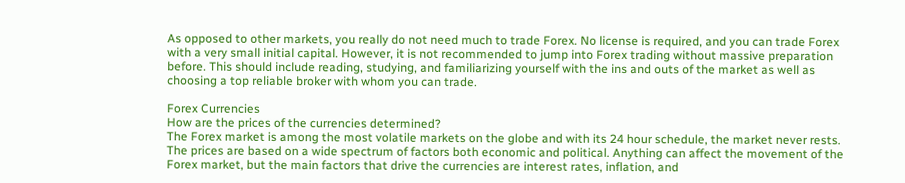As opposed to other markets, you really do not need much to trade Forex. No license is required, and you can trade Forex with a very small initial capital. However, it is not recommended to jump into Forex trading without massive preparation before. This should include reading, studying, and familiarizing yourself with the ins and outs of the market as well as choosing a top reliable broker with whom you can trade.

Forex Currencies
How are the prices of the currencies determined?
The Forex market is among the most volatile markets on the globe and with its 24 hour schedule, the market never rests. The prices are based on a wide spectrum of factors both economic and political. Anything can affect the movement of the Forex market, but the main factors that drive the currencies are interest rates, inflation, and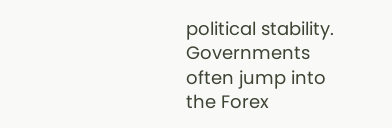political stability. Governments often jump into the Forex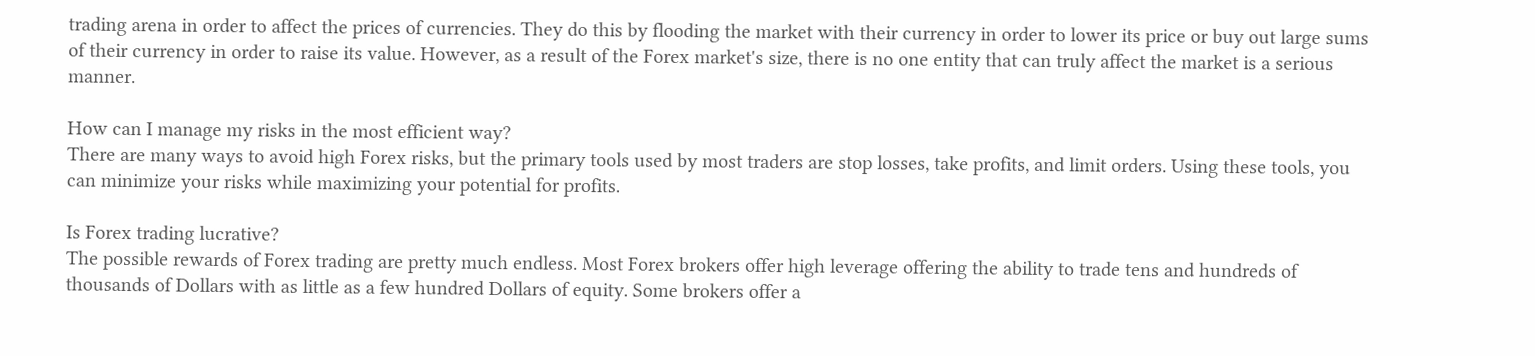trading arena in order to affect the prices of currencies. They do this by flooding the market with their currency in order to lower its price or buy out large sums of their currency in order to raise its value. However, as a result of the Forex market's size, there is no one entity that can truly affect the market is a serious manner.

How can I manage my risks in the most efficient way?
There are many ways to avoid high Forex risks, but the primary tools used by most traders are stop losses, take profits, and limit orders. Using these tools, you can minimize your risks while maximizing your potential for profits.

Is Forex trading lucrative?
The possible rewards of Forex trading are pretty much endless. Most Forex brokers offer high leverage offering the ability to trade tens and hundreds of thousands of Dollars with as little as a few hundred Dollars of equity. Some brokers offer a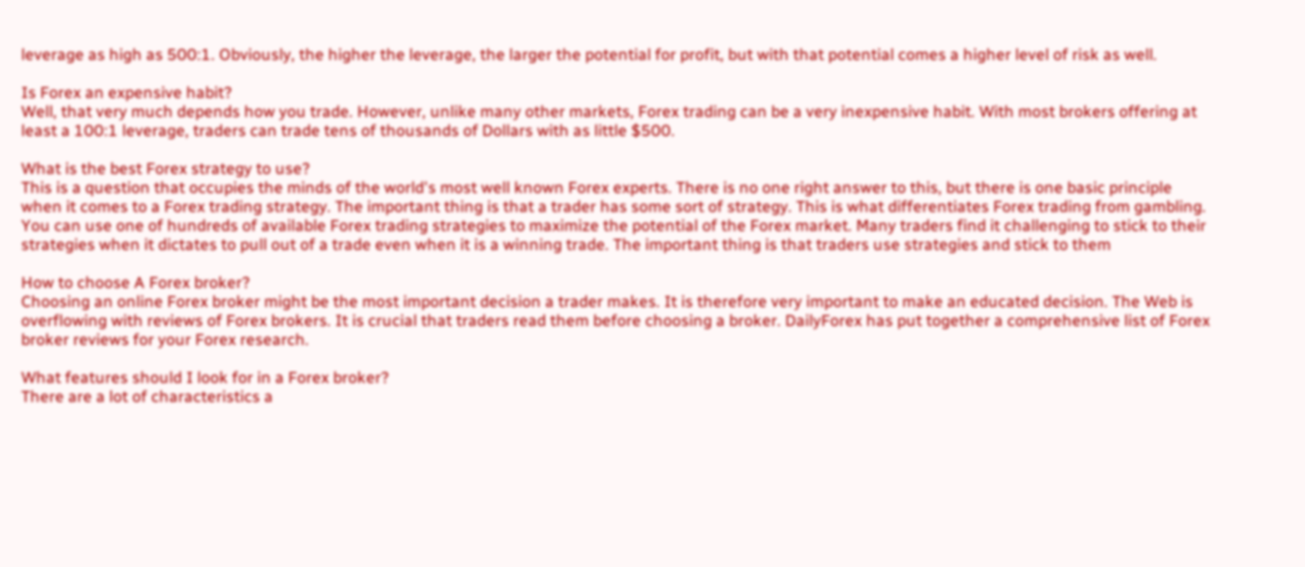leverage as high as 500:1. Obviously, the higher the leverage, the larger the potential for profit, but with that potential comes a higher level of risk as well.

Is Forex an expensive habit?
Well, that very much depends how you trade. However, unlike many other markets, Forex trading can be a very inexpensive habit. With most brokers offering at least a 100:1 leverage, traders can trade tens of thousands of Dollars with as little $500.

What is the best Forex strategy to use?
This is a question that occupies the minds of the world's most well known Forex experts. There is no one right answer to this, but there is one basic principle when it comes to a Forex trading strategy. The important thing is that a trader has some sort of strategy. This is what differentiates Forex trading from gambling. You can use one of hundreds of available Forex trading strategies to maximize the potential of the Forex market. Many traders find it challenging to stick to their strategies when it dictates to pull out of a trade even when it is a winning trade. The important thing is that traders use strategies and stick to them

How to choose A Forex broker?
Choosing an online Forex broker might be the most important decision a trader makes. It is therefore very important to make an educated decision. The Web is overflowing with reviews of Forex brokers. It is crucial that traders read them before choosing a broker. DailyForex has put together a comprehensive list of Forex broker reviews for your Forex research.

What features should I look for in a Forex broker?
There are a lot of characteristics a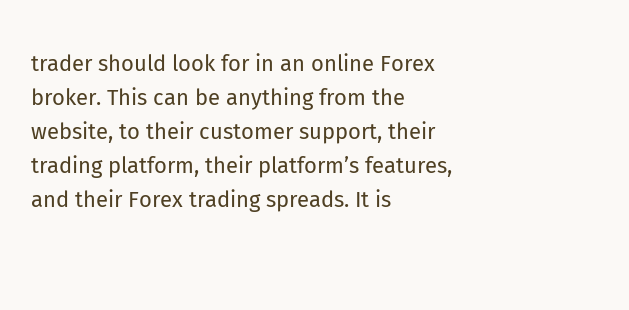trader should look for in an online Forex broker. This can be anything from the website, to their customer support, their trading platform, their platform’s features, and their Forex trading spreads. It is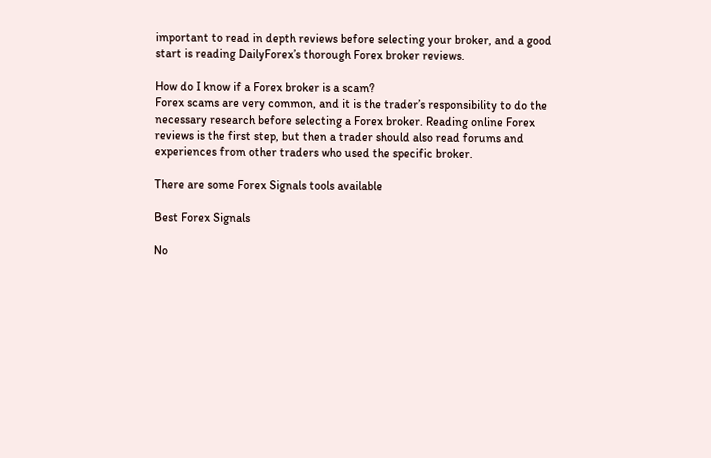important to read in depth reviews before selecting your broker, and a good start is reading DailyForex’s thorough Forex broker reviews.

How do I know if a Forex broker is a scam?
Forex scams are very common, and it is the trader’s responsibility to do the necessary research before selecting a Forex broker. Reading online Forex reviews is the first step, but then a trader should also read forums and experiences from other traders who used the specific broker.

There are some Forex Signals tools available

Best Forex Signals

No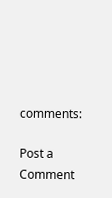comments:

Post a Comment